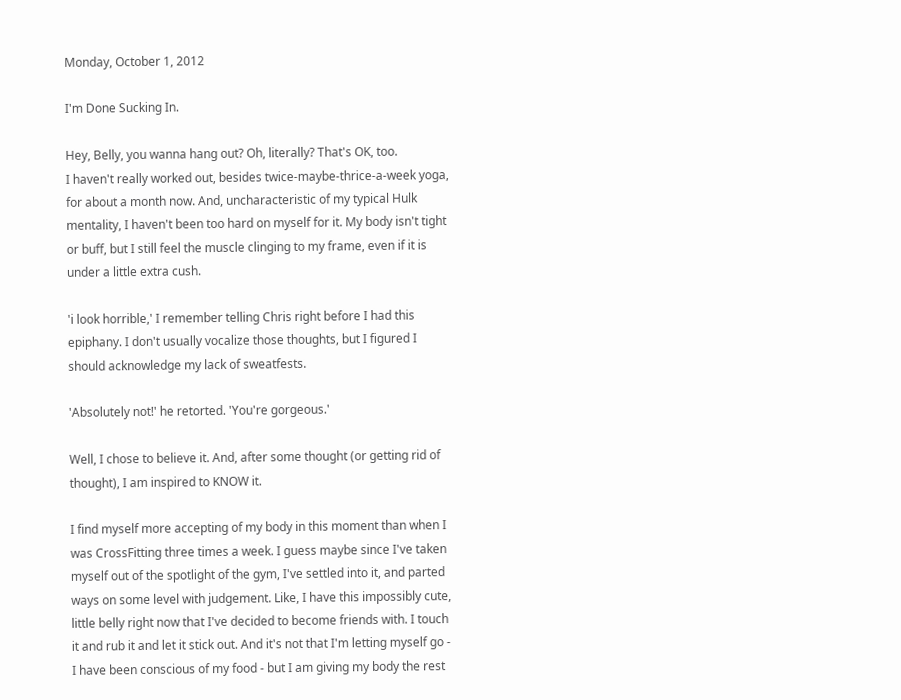Monday, October 1, 2012

I'm Done Sucking In.

Hey, Belly, you wanna hang out? Oh, literally? That's OK, too.
I haven't really worked out, besides twice-maybe-thrice-a-week yoga, for about a month now. And, uncharacteristic of my typical Hulk mentality, I haven't been too hard on myself for it. My body isn't tight or buff, but I still feel the muscle clinging to my frame, even if it is under a little extra cush.

'i look horrible,' I remember telling Chris right before I had this epiphany. I don't usually vocalize those thoughts, but I figured I should acknowledge my lack of sweatfests.

'Absolutely not!' he retorted. 'You're gorgeous.'

Well, I chose to believe it. And, after some thought (or getting rid of thought), I am inspired to KNOW it.

I find myself more accepting of my body in this moment than when I was CrossFitting three times a week. I guess maybe since I've taken myself out of the spotlight of the gym, I've settled into it, and parted ways on some level with judgement. Like, I have this impossibly cute, little belly right now that I've decided to become friends with. I touch it and rub it and let it stick out. And it's not that I'm letting myself go - I have been conscious of my food - but I am giving my body the rest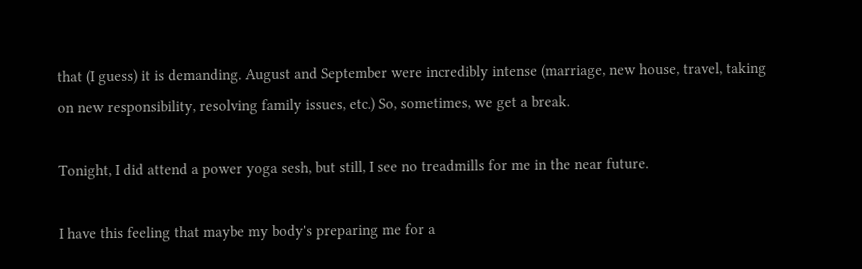that (I guess) it is demanding. August and September were incredibly intense (marriage, new house, travel, taking on new responsibility, resolving family issues, etc.) So, sometimes, we get a break.

Tonight, I did attend a power yoga sesh, but still, I see no treadmills for me in the near future.

I have this feeling that maybe my body's preparing me for a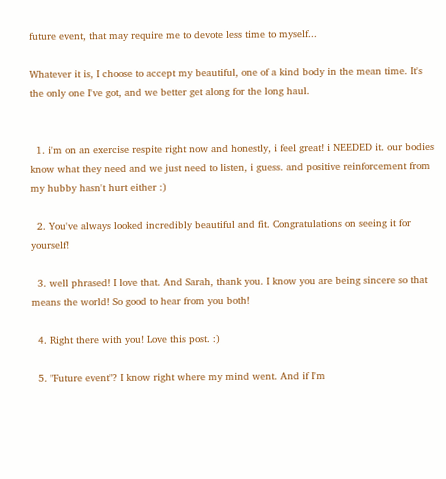future event, that may require me to devote less time to myself...

Whatever it is, I choose to accept my beautiful, one of a kind body in the mean time. It's the only one I've got, and we better get along for the long haul.


  1. i'm on an exercise respite right now and honestly, i feel great! i NEEDED it. our bodies know what they need and we just need to listen, i guess. and positive reinforcement from my hubby hasn't hurt either :)

  2. You've always looked incredibly beautiful and fit. Congratulations on seeing it for yourself!

  3. well phrased! I love that. And Sarah, thank you. I know you are being sincere so that means the world! So good to hear from you both!

  4. Right there with you! Love this post. :)

  5. "Future event"? I know right where my mind went. And if I'm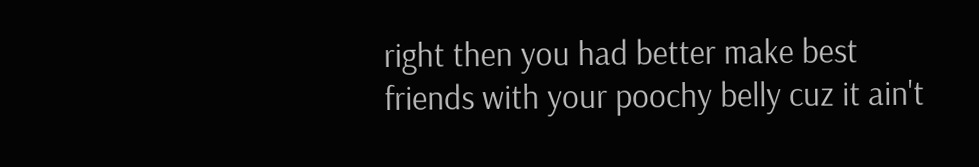right then you had better make best friends with your poochy belly cuz it ain't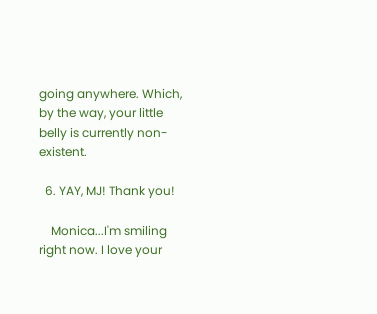going anywhere. Which, by the way, your little belly is currently non-existent.

  6. YAY, MJ! Thank you!

    Monica...I'm smiling right now. I love your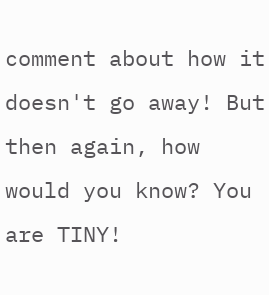comment about how it doesn't go away! But then again, how would you know? You are TINY!